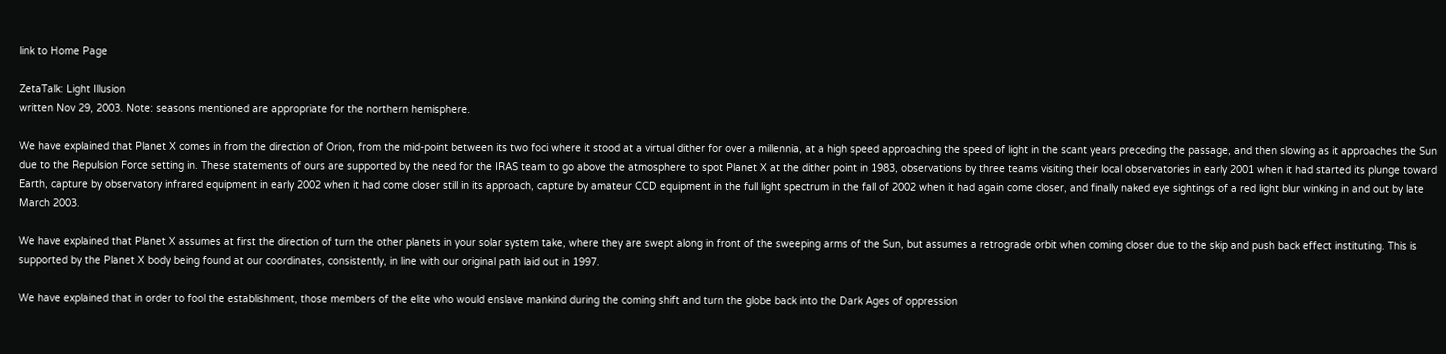link to Home Page

ZetaTalk: Light Illusion
written Nov 29, 2003. Note: seasons mentioned are appropriate for the northern hemisphere.

We have explained that Planet X comes in from the direction of Orion, from the mid-point between its two foci where it stood at a virtual dither for over a millennia, at a high speed approaching the speed of light in the scant years preceding the passage, and then slowing as it approaches the Sun due to the Repulsion Force setting in. These statements of ours are supported by the need for the IRAS team to go above the atmosphere to spot Planet X at the dither point in 1983, observations by three teams visiting their local observatories in early 2001 when it had started its plunge toward Earth, capture by observatory infrared equipment in early 2002 when it had come closer still in its approach, capture by amateur CCD equipment in the full light spectrum in the fall of 2002 when it had again come closer, and finally naked eye sightings of a red light blur winking in and out by late March 2003.

We have explained that Planet X assumes at first the direction of turn the other planets in your solar system take, where they are swept along in front of the sweeping arms of the Sun, but assumes a retrograde orbit when coming closer due to the skip and push back effect instituting. This is supported by the Planet X body being found at our coordinates, consistently, in line with our original path laid out in 1997.

We have explained that in order to fool the establishment, those members of the elite who would enslave mankind during the coming shift and turn the globe back into the Dark Ages of oppression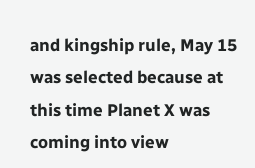and kingship rule, May 15 was selected because at this time Planet X was coming into view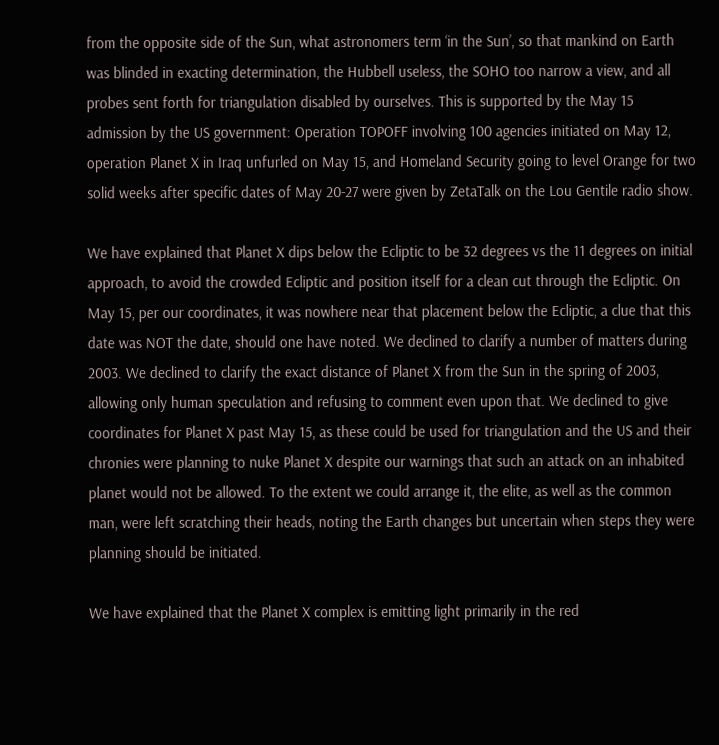from the opposite side of the Sun, what astronomers term ‘in the Sun’, so that mankind on Earth was blinded in exacting determination, the Hubbell useless, the SOHO too narrow a view, and all probes sent forth for triangulation disabled by ourselves. This is supported by the May 15 admission by the US government: Operation TOPOFF involving 100 agencies initiated on May 12, operation Planet X in Iraq unfurled on May 15, and Homeland Security going to level Orange for two solid weeks after specific dates of May 20-27 were given by ZetaTalk on the Lou Gentile radio show.

We have explained that Planet X dips below the Ecliptic to be 32 degrees vs the 11 degrees on initial approach, to avoid the crowded Ecliptic and position itself for a clean cut through the Ecliptic. On May 15, per our coordinates, it was nowhere near that placement below the Ecliptic, a clue that this date was NOT the date, should one have noted. We declined to clarify a number of matters during 2003. We declined to clarify the exact distance of Planet X from the Sun in the spring of 2003, allowing only human speculation and refusing to comment even upon that. We declined to give coordinates for Planet X past May 15, as these could be used for triangulation and the US and their chronies were planning to nuke Planet X despite our warnings that such an attack on an inhabited planet would not be allowed. To the extent we could arrange it, the elite, as well as the common man, were left scratching their heads, noting the Earth changes but uncertain when steps they were planning should be initiated.

We have explained that the Planet X complex is emitting light primarily in the red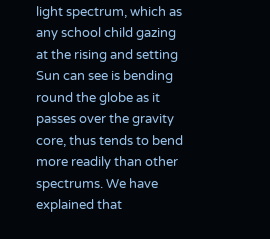light spectrum, which as any school child gazing at the rising and setting Sun can see is bending round the globe as it passes over the gravity core, thus tends to bend more readily than other spectrums. We have explained that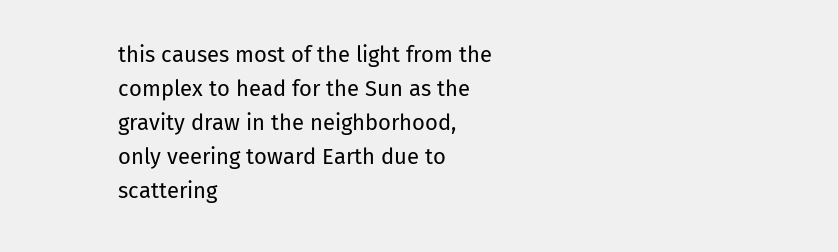this causes most of the light from the complex to head for the Sun as the gravity draw in the neighborhood, only veering toward Earth due to scattering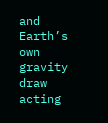and Earth’s own gravity draw acting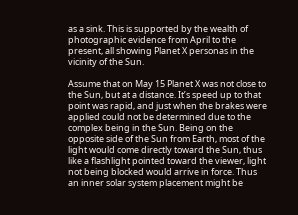as a sink. This is supported by the wealth of photographic evidence from April to the present, all showing Planet X personas in the vicinity of the Sun.

Assume that on May 15 Planet X was not close to the Sun, but at a distance. It’s speed up to that point was rapid, and just when the brakes were applied could not be determined due to the complex being in the Sun. Being on the opposite side of the Sun from Earth, most of the light would come directly toward the Sun, thus like a flashlight pointed toward the viewer, light not being blocked would arrive in force. Thus an inner solar system placement might be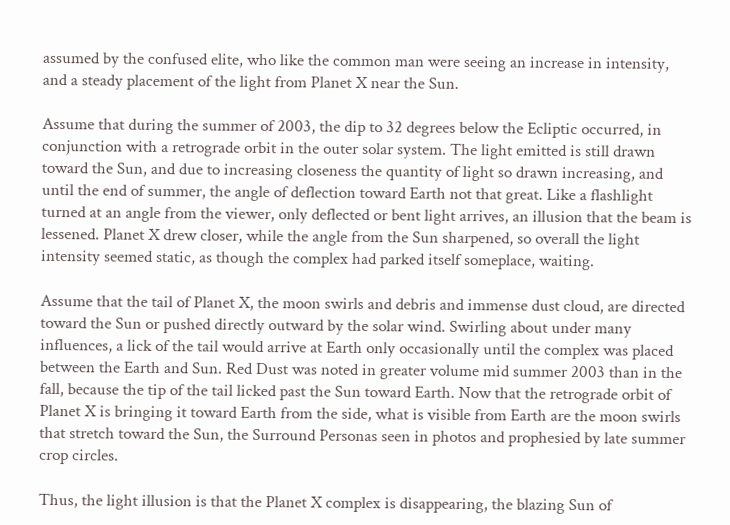assumed by the confused elite, who like the common man were seeing an increase in intensity, and a steady placement of the light from Planet X near the Sun.

Assume that during the summer of 2003, the dip to 32 degrees below the Ecliptic occurred, in conjunction with a retrograde orbit in the outer solar system. The light emitted is still drawn toward the Sun, and due to increasing closeness the quantity of light so drawn increasing, and until the end of summer, the angle of deflection toward Earth not that great. Like a flashlight turned at an angle from the viewer, only deflected or bent light arrives, an illusion that the beam is lessened. Planet X drew closer, while the angle from the Sun sharpened, so overall the light intensity seemed static, as though the complex had parked itself someplace, waiting.

Assume that the tail of Planet X, the moon swirls and debris and immense dust cloud, are directed toward the Sun or pushed directly outward by the solar wind. Swirling about under many influences, a lick of the tail would arrive at Earth only occasionally until the complex was placed between the Earth and Sun. Red Dust was noted in greater volume mid summer 2003 than in the fall, because the tip of the tail licked past the Sun toward Earth. Now that the retrograde orbit of Planet X is bringing it toward Earth from the side, what is visible from Earth are the moon swirls that stretch toward the Sun, the Surround Personas seen in photos and prophesied by late summer crop circles.

Thus, the light illusion is that the Planet X complex is disappearing, the blazing Sun of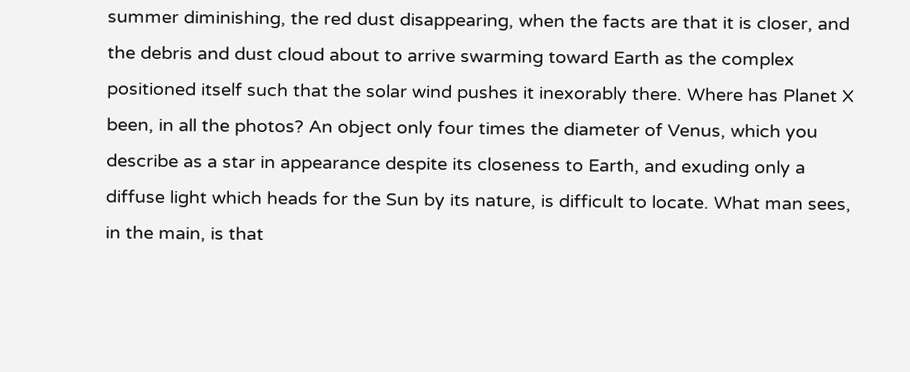summer diminishing, the red dust disappearing, when the facts are that it is closer, and the debris and dust cloud about to arrive swarming toward Earth as the complex positioned itself such that the solar wind pushes it inexorably there. Where has Planet X been, in all the photos? An object only four times the diameter of Venus, which you describe as a star in appearance despite its closeness to Earth, and exuding only a diffuse light which heads for the Sun by its nature, is difficult to locate. What man sees, in the main, is that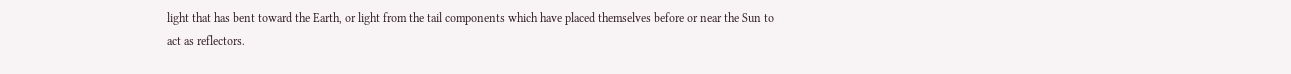light that has bent toward the Earth, or light from the tail components which have placed themselves before or near the Sun to act as reflectors.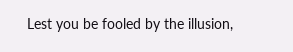Lest you be fooled by the illusion,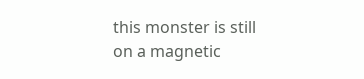this monster is still on a magnetic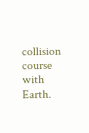collision course with Earth.